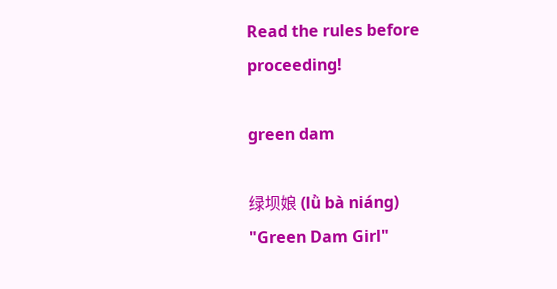Read the rules before proceeding!

green dam

绿坝娘 (lǜ bà niáng)
"Green Dam Girl"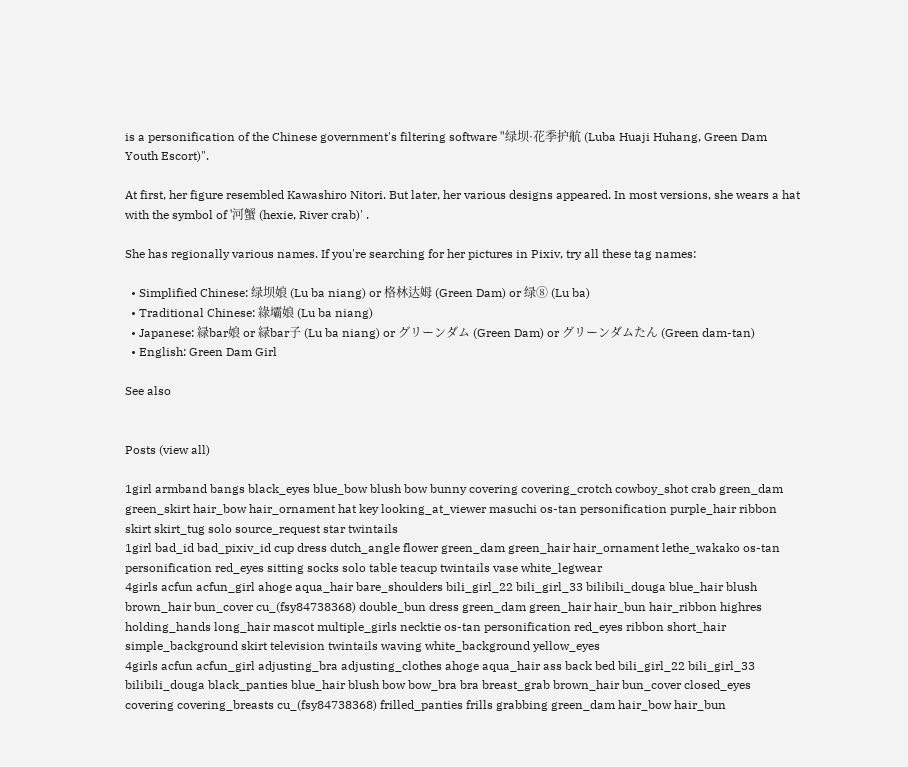is a personification of the Chinese government's filtering software "绿坝·花季护航 (Luba Huaji Huhang, Green Dam Youth Escort)".

At first, her figure resembled Kawashiro Nitori. But later, her various designs appeared. In most versions, she wears a hat with the symbol of '河蟹 (hexie, River crab)' .

She has regionally various names. If you're searching for her pictures in Pixiv, try all these tag names:

  • Simplified Chinese: 绿坝娘 (Lu ba niang) or 格林达姆 (Green Dam) or 绿⑧ (Lu ba)
  • Traditional Chinese: 綠壩娘 (Lu ba niang)
  • Japanese: 緑bar娘 or 緑bar子 (Lu ba niang) or グリーンダム (Green Dam) or グリーンダムたん (Green dam-tan)
  • English: Green Dam Girl

See also


Posts (view all)

1girl armband bangs black_eyes blue_bow blush bow bunny covering covering_crotch cowboy_shot crab green_dam green_skirt hair_bow hair_ornament hat key looking_at_viewer masuchi os-tan personification purple_hair ribbon skirt skirt_tug solo source_request star twintails
1girl bad_id bad_pixiv_id cup dress dutch_angle flower green_dam green_hair hair_ornament lethe_wakako os-tan personification red_eyes sitting socks solo table teacup twintails vase white_legwear
4girls acfun acfun_girl ahoge aqua_hair bare_shoulders bili_girl_22 bili_girl_33 bilibili_douga blue_hair blush brown_hair bun_cover cu_(fsy84738368) double_bun dress green_dam green_hair hair_bun hair_ribbon highres holding_hands long_hair mascot multiple_girls necktie os-tan personification red_eyes ribbon short_hair simple_background skirt television twintails waving white_background yellow_eyes
4girls acfun acfun_girl adjusting_bra adjusting_clothes ahoge aqua_hair ass back bed bili_girl_22 bili_girl_33 bilibili_douga black_panties blue_hair blush bow bow_bra bra breast_grab brown_hair bun_cover closed_eyes covering covering_breasts cu_(fsy84738368) frilled_panties frills grabbing green_dam hair_bow hair_bun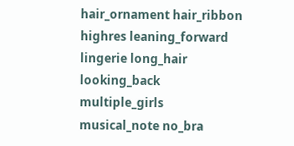hair_ornament hair_ribbon highres leaning_forward lingerie long_hair looking_back multiple_girls musical_note no_bra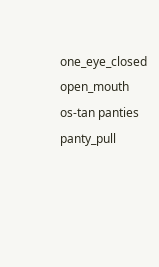one_eye_closed open_mouth os-tan panties panty_pull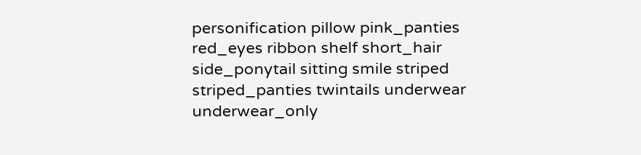personification pillow pink_panties red_eyes ribbon shelf short_hair side_ponytail sitting smile striped striped_panties twintails underwear underwear_only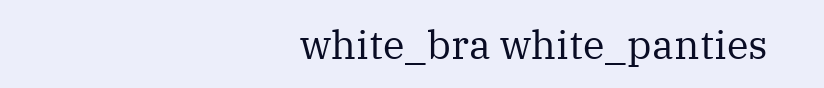white_bra white_panties